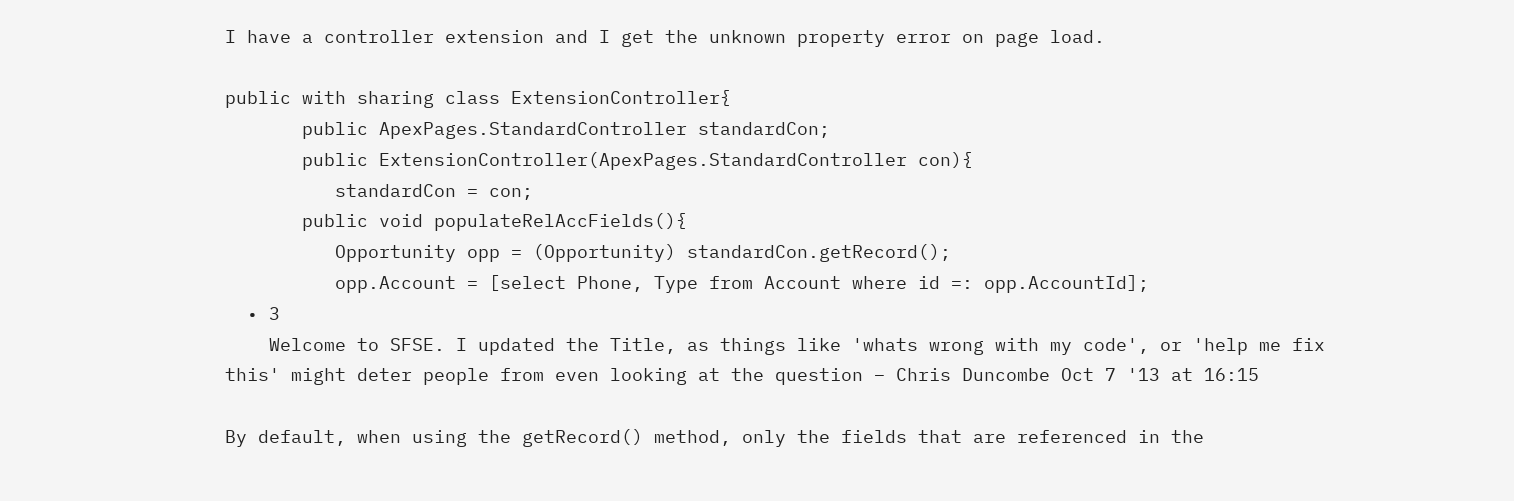I have a controller extension and I get the unknown property error on page load.

public with sharing class ExtensionController{
       public ApexPages.StandardController standardCon;
       public ExtensionController(ApexPages.StandardController con){
          standardCon = con;
       public void populateRelAccFields(){
          Opportunity opp = (Opportunity) standardCon.getRecord();
          opp.Account = [select Phone, Type from Account where id =: opp.AccountId];
  • 3
    Welcome to SFSE. I updated the Title, as things like 'whats wrong with my code', or 'help me fix this' might deter people from even looking at the question – Chris Duncombe Oct 7 '13 at 16:15

By default, when using the getRecord() method, only the fields that are referenced in the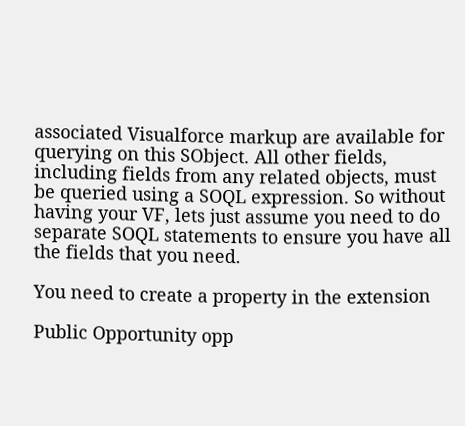associated Visualforce markup are available for querying on this SObject. All other fields, including fields from any related objects, must be queried using a SOQL expression. So without having your VF, lets just assume you need to do separate SOQL statements to ensure you have all the fields that you need.

You need to create a property in the extension

Public Opportunity opp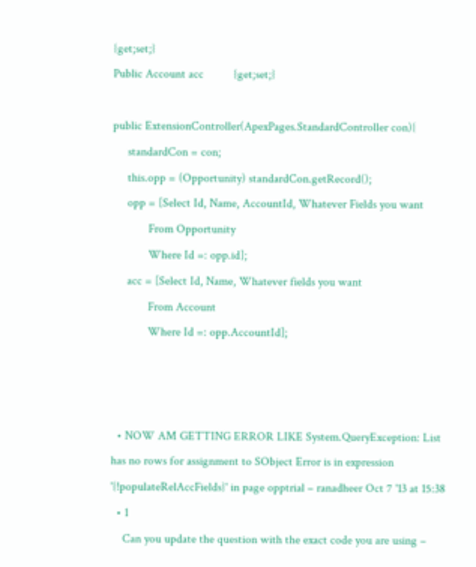{get;set;}
Public Account acc          {get;set;}

public ExtensionController(ApexPages.StandardController con){
     standardCon = con;
     this.opp = (Opportunity) standardCon.getRecord();
     opp = [Select Id, Name, AccountId, Whatever Fields you want
            From Opportunity
            Where Id =: opp.id];
     acc = [Select Id, Name, Whatever fields you want
            From Account
            Where Id =: opp.AccountId];



  • NOW AM GETTING ERROR LIKE System.QueryException: List has no rows for assignment to SObject Error is in expression '{!populateRelAccFields}' in page opptrial – ranadheer Oct 7 '13 at 15:38
  • 1
    Can you update the question with the exact code you are using –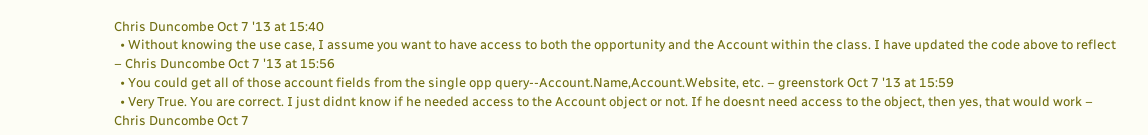Chris Duncombe Oct 7 '13 at 15:40
  • Without knowing the use case, I assume you want to have access to both the opportunity and the Account within the class. I have updated the code above to reflect – Chris Duncombe Oct 7 '13 at 15:56
  • You could get all of those account fields from the single opp query--Account.Name,Account.Website, etc. – greenstork Oct 7 '13 at 15:59
  • Very True. You are correct. I just didnt know if he needed access to the Account object or not. If he doesnt need access to the object, then yes, that would work – Chris Duncombe Oct 7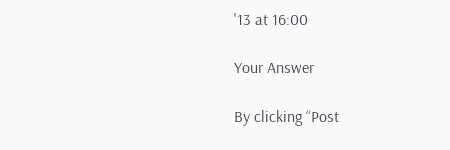'13 at 16:00

Your Answer

By clicking “Post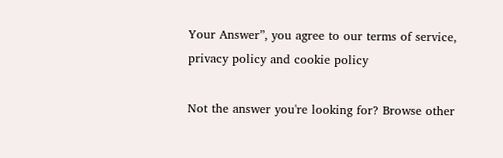Your Answer”, you agree to our terms of service, privacy policy and cookie policy

Not the answer you're looking for? Browse other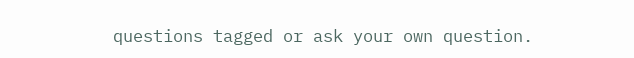questions tagged or ask your own question.